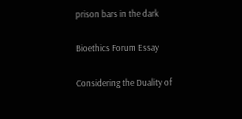prison bars in the dark

Bioethics Forum Essay

Considering the Duality of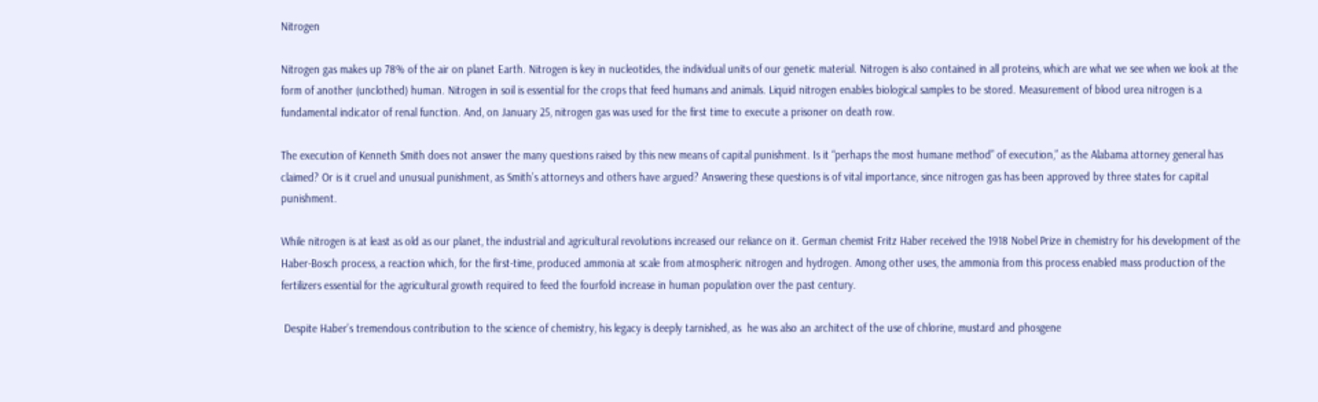Nitrogen

Nitrogen gas makes up 78% of the air on planet Earth. Nitrogen is key in nucleotides, the individual units of our genetic material. Nitrogen is also contained in all proteins, which are what we see when we look at the form of another (unclothed) human. Nitrogen in soil is essential for the crops that feed humans and animals. Liquid nitrogen enables biological samples to be stored. Measurement of blood urea nitrogen is a fundamental indicator of renal function. And, on January 25, nitrogen gas was used for the first time to execute a prisoner on death row.

The execution of Kenneth Smith does not answer the many questions raised by this new means of capital punishment. Is it “perhaps the most humane method” of execution,” as the Alabama attorney general has claimed? Or is it cruel and unusual punishment, as Smith’s attorneys and others have argued? Answering these questions is of vital importance, since nitrogen gas has been approved by three states for capital punishment.

While nitrogen is at least as old as our planet, the industrial and agricultural revolutions increased our reliance on it. German chemist Fritz Haber received the 1918 Nobel Prize in chemistry for his development of the Haber-Bosch process, a reaction which, for the first-time, produced ammonia at scale from atmospheric nitrogen and hydrogen. Among other uses, the ammonia from this process enabled mass production of the fertilizers essential for the agricultural growth required to feed the fourfold increase in human population over the past century.

 Despite Haber’s tremendous contribution to the science of chemistry, his legacy is deeply tarnished, as  he was also an architect of the use of chlorine, mustard and phosgene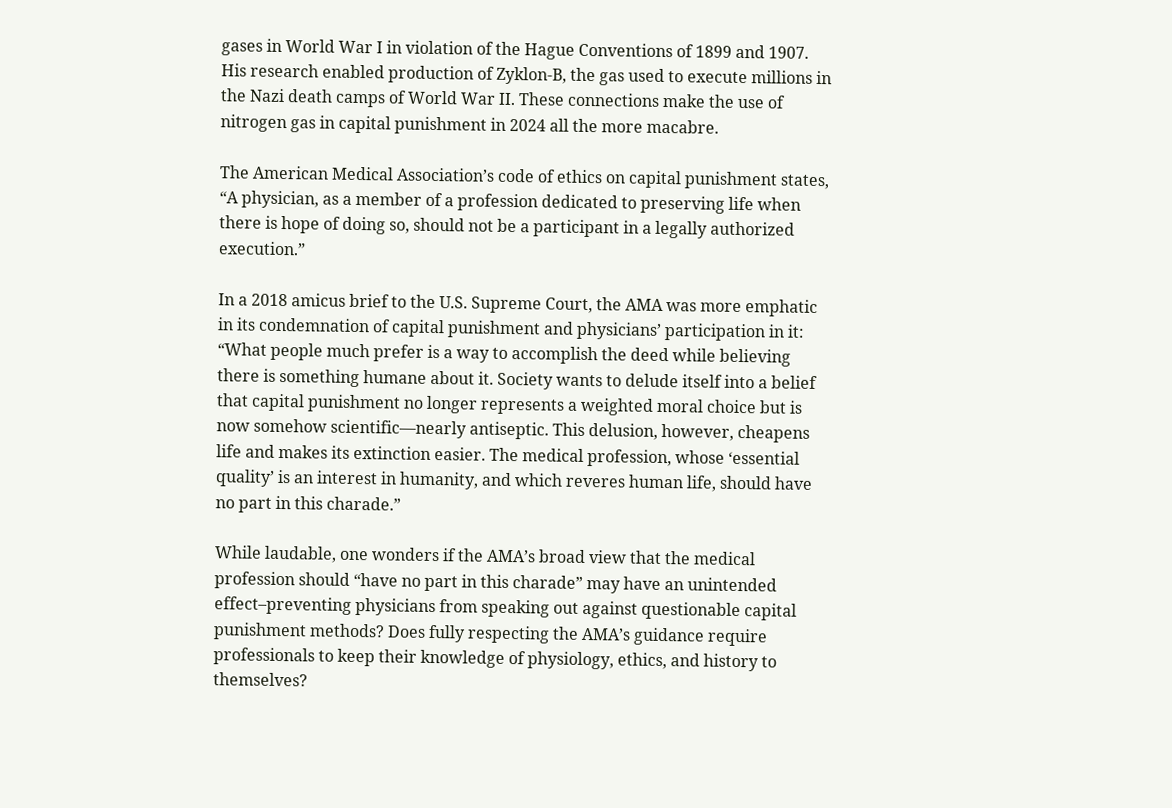gases in World War I in violation of the Hague Conventions of 1899 and 1907. His research enabled production of Zyklon-B, the gas used to execute millions in the Nazi death camps of World War II. These connections make the use of nitrogen gas in capital punishment in 2024 all the more macabre.

The American Medical Association’s code of ethics on capital punishment states, “A physician, as a member of a profession dedicated to preserving life when there is hope of doing so, should not be a participant in a legally authorized execution.”

In a 2018 amicus brief to the U.S. Supreme Court, the AMA was more emphatic in its condemnation of capital punishment and physicians’ participation in it: “What people much prefer is a way to accomplish the deed while believing there is something humane about it. Society wants to delude itself into a belief that capital punishment no longer represents a weighted moral choice but is now somehow scientific—nearly antiseptic. This delusion, however, cheapens life and makes its extinction easier. The medical profession, whose ‘essential quality’ is an interest in humanity, and which reveres human life, should have no part in this charade.”

While laudable, one wonders if the AMA’s broad view that the medical profession should “have no part in this charade” may have an unintended effect–preventing physicians from speaking out against questionable capital punishment methods? Does fully respecting the AMA’s guidance require professionals to keep their knowledge of physiology, ethics, and history to themselves?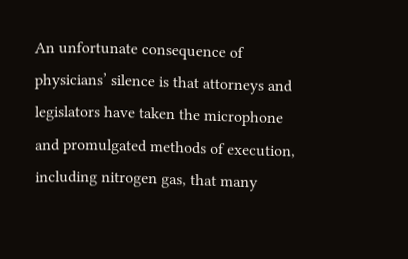An unfortunate consequence of physicians’ silence is that attorneys and legislators have taken the microphone and promulgated methods of execution, including nitrogen gas, that many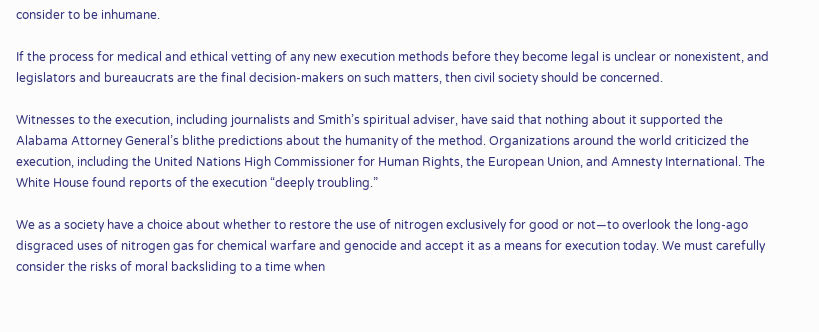consider to be inhumane.

If the process for medical and ethical vetting of any new execution methods before they become legal is unclear or nonexistent, and legislators and bureaucrats are the final decision-makers on such matters, then civil society should be concerned.

Witnesses to the execution, including journalists and Smith’s spiritual adviser, have said that nothing about it supported the Alabama Attorney General’s blithe predictions about the humanity of the method. Organizations around the world criticized the execution, including the United Nations High Commissioner for Human Rights, the European Union, and Amnesty International. The White House found reports of the execution “deeply troubling.”

We as a society have a choice about whether to restore the use of nitrogen exclusively for good or not—to overlook the long-ago disgraced uses of nitrogen gas for chemical warfare and genocide and accept it as a means for execution today. We must carefully consider the risks of moral backsliding to a time when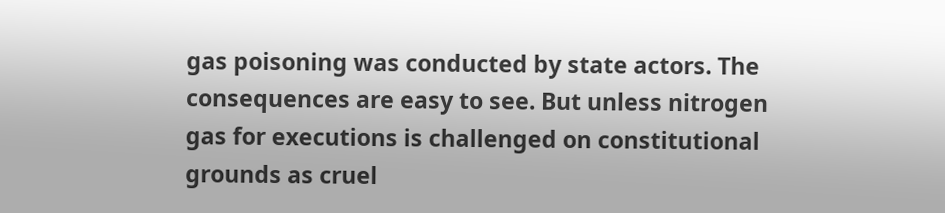gas poisoning was conducted by state actors. The consequences are easy to see. But unless nitrogen gas for executions is challenged on constitutional grounds as cruel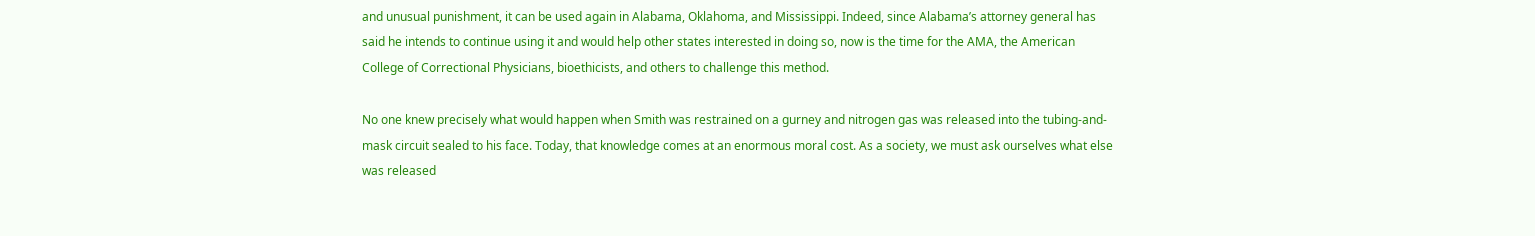and unusual punishment, it can be used again in Alabama, Oklahoma, and Mississippi. Indeed, since Alabama’s attorney general has said he intends to continue using it and would help other states interested in doing so, now is the time for the AMA, the American College of Correctional Physicians, bioethicists, and others to challenge this method.

No one knew precisely what would happen when Smith was restrained on a gurney and nitrogen gas was released into the tubing-and-mask circuit sealed to his face. Today, that knowledge comes at an enormous moral cost. As a society, we must ask ourselves what else was released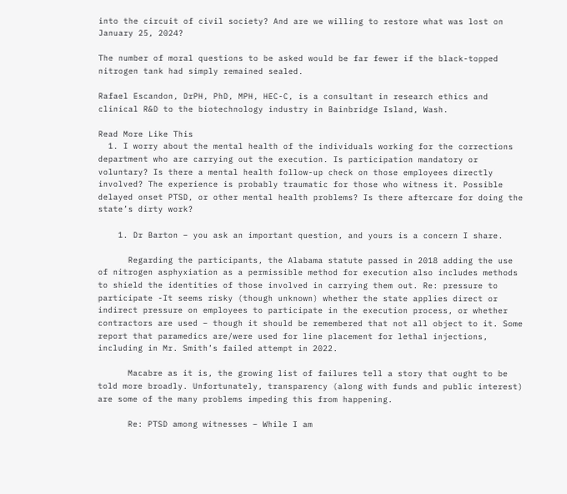into the circuit of civil society? And are we willing to restore what was lost on January 25, 2024?

The number of moral questions to be asked would be far fewer if the black-topped nitrogen tank had simply remained sealed.

Rafael Escandon, DrPH, PhD, MPH, HEC-C, is a consultant in research ethics and clinical R&D to the biotechnology industry in Bainbridge Island, Wash.

Read More Like This
  1. I worry about the mental health of the individuals working for the corrections department who are carrying out the execution. Is participation mandatory or voluntary? Is there a mental health follow-up check on those employees directly involved? The experience is probably traumatic for those who witness it. Possible delayed onset PTSD, or other mental health problems? Is there aftercare for doing the state’s dirty work?

    1. Dr Barton – you ask an important question, and yours is a concern I share.

      Regarding the participants, the Alabama statute passed in 2018 adding the use of nitrogen asphyxiation as a permissible method for execution also includes methods to shield the identities of those involved in carrying them out. Re: pressure to participate -It seems risky (though unknown) whether the state applies direct or indirect pressure on employees to participate in the execution process, or whether contractors are used – though it should be remembered that not all object to it. Some report that paramedics are/were used for line placement for lethal injections, including in Mr. Smith’s failed attempt in 2022.

      Macabre as it is, the growing list of failures tell a story that ought to be told more broadly. Unfortunately, transparency (along with funds and public interest) are some of the many problems impeding this from happening.

      Re: PTSD among witnesses – While I am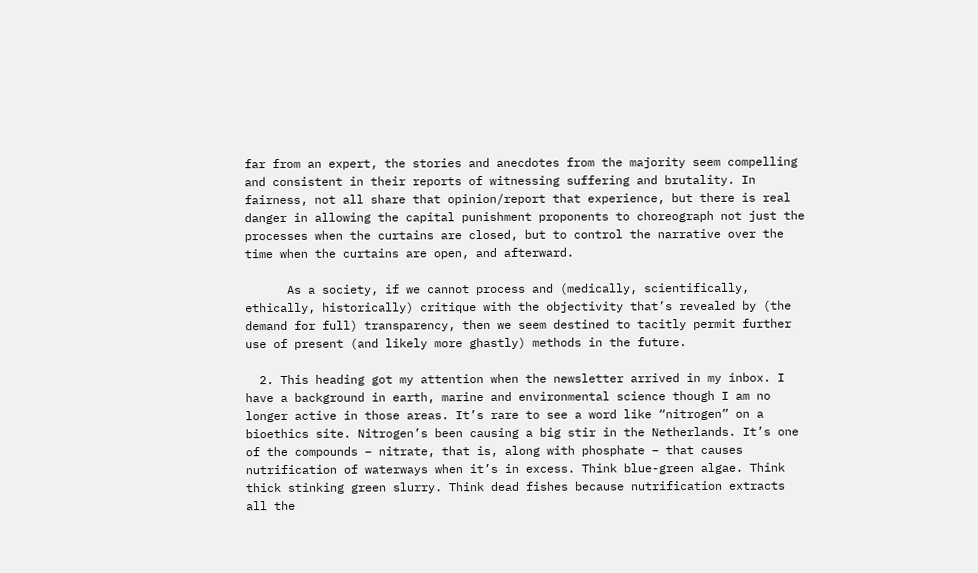far from an expert, the stories and anecdotes from the majority seem compelling and consistent in their reports of witnessing suffering and brutality. In fairness, not all share that opinion/report that experience, but there is real danger in allowing the capital punishment proponents to choreograph not just the processes when the curtains are closed, but to control the narrative over the time when the curtains are open, and afterward.

      As a society, if we cannot process and (medically, scientifically, ethically, historically) critique with the objectivity that’s revealed by (the demand for full) transparency, then we seem destined to tacitly permit further use of present (and likely more ghastly) methods in the future.

  2. This heading got my attention when the newsletter arrived in my inbox. I have a background in earth, marine and environmental science though I am no longer active in those areas. It’s rare to see a word like “nitrogen” on a bioethics site. Nitrogen’s been causing a big stir in the Netherlands. It’s one of the compounds – nitrate, that is, along with phosphate – that causes nutrification of waterways when it’s in excess. Think blue-green algae. Think thick stinking green slurry. Think dead fishes because nutrification extracts all the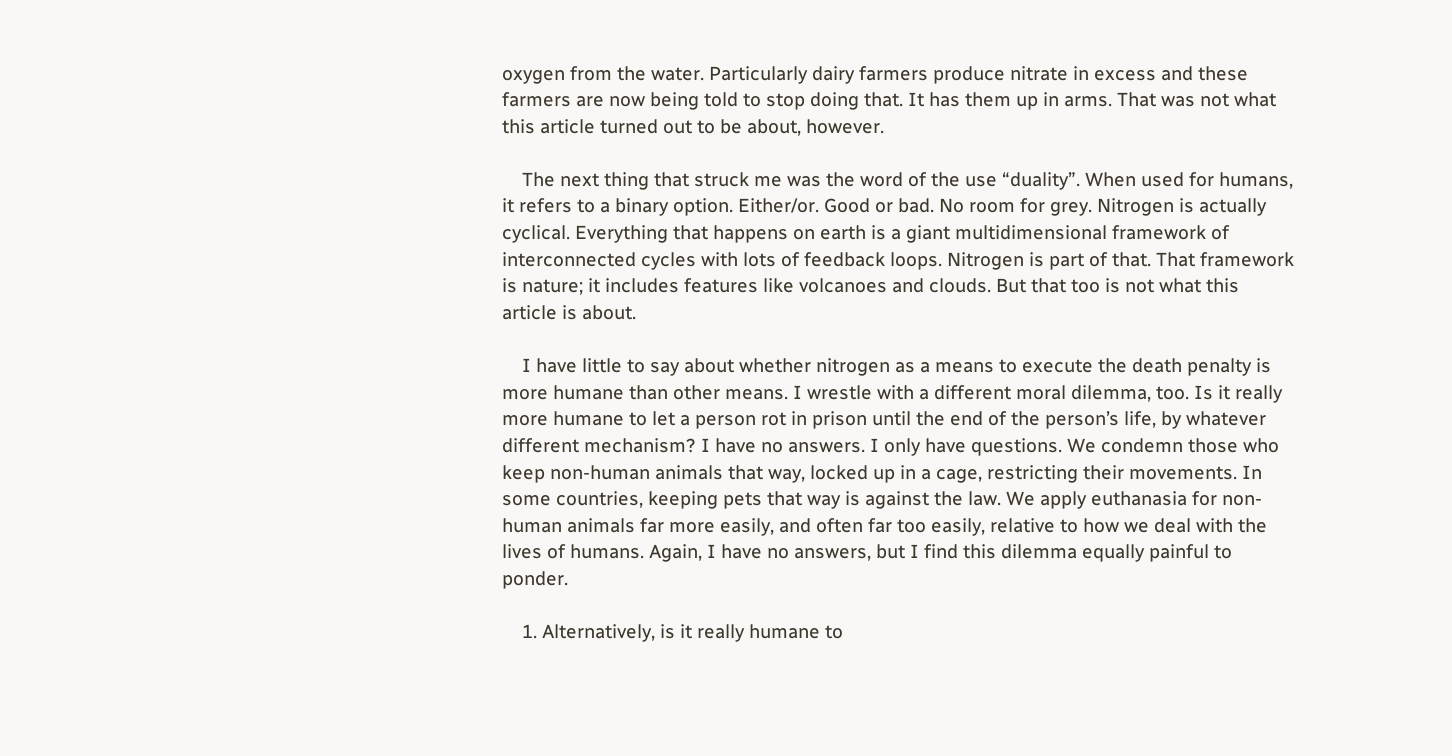oxygen from the water. Particularly dairy farmers produce nitrate in excess and these farmers are now being told to stop doing that. It has them up in arms. That was not what this article turned out to be about, however.

    The next thing that struck me was the word of the use “duality”. When used for humans, it refers to a binary option. Either/or. Good or bad. No room for grey. Nitrogen is actually cyclical. Everything that happens on earth is a giant multidimensional framework of interconnected cycles with lots of feedback loops. Nitrogen is part of that. That framework is nature; it includes features like volcanoes and clouds. But that too is not what this article is about.

    I have little to say about whether nitrogen as a means to execute the death penalty is more humane than other means. I wrestle with a different moral dilemma, too. Is it really more humane to let a person rot in prison until the end of the person’s life, by whatever different mechanism? I have no answers. I only have questions. We condemn those who keep non-human animals that way, locked up in a cage, restricting their movements. In some countries, keeping pets that way is against the law. We apply euthanasia for non-human animals far more easily, and often far too easily, relative to how we deal with the lives of humans. Again, I have no answers, but I find this dilemma equally painful to ponder.

    1. Alternatively, is it really humane to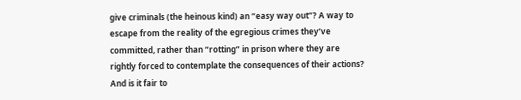give criminals (the heinous kind) an “easy way out”? A way to escape from the reality of the egregious crimes they’ve committed, rather than “rotting” in prison where they are rightly forced to contemplate the consequences of their actions? And is it fair to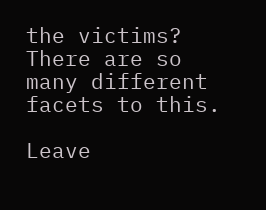the victims? There are so many different facets to this.

Leave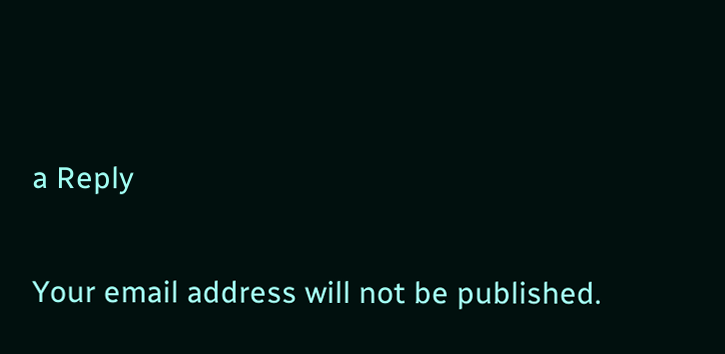a Reply

Your email address will not be published.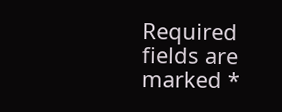Required fields are marked *